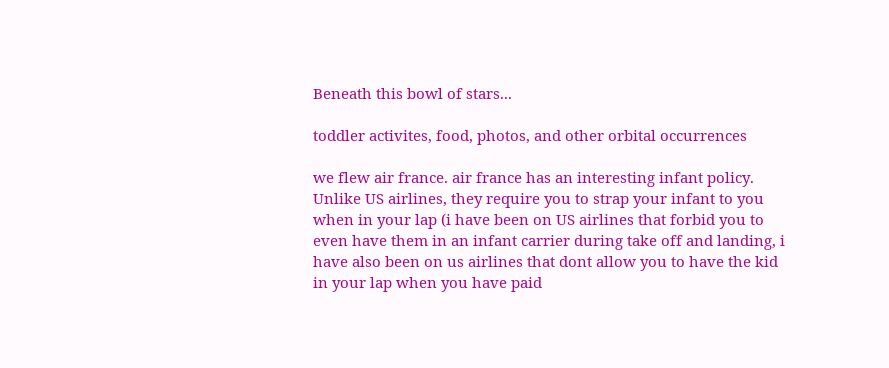Beneath this bowl of stars...

toddler activites, food, photos, and other orbital occurrences

we flew air france. air france has an interesting infant policy. Unlike US airlines, they require you to strap your infant to you when in your lap (i have been on US airlines that forbid you to even have them in an infant carrier during take off and landing, i have also been on us airlines that dont allow you to have the kid in your lap when you have paid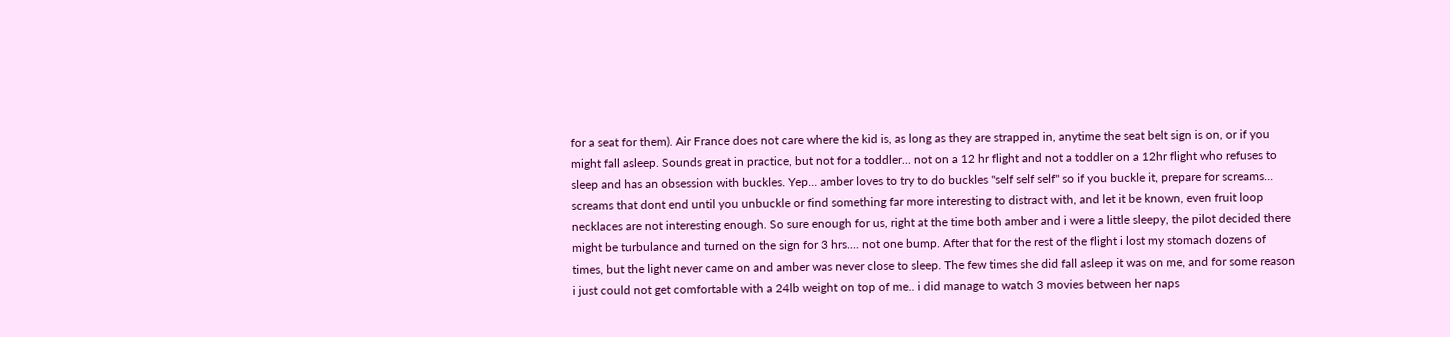for a seat for them). Air France does not care where the kid is, as long as they are strapped in, anytime the seat belt sign is on, or if you might fall asleep. Sounds great in practice, but not for a toddler... not on a 12 hr flight and not a toddler on a 12hr flight who refuses to sleep and has an obsession with buckles. Yep... amber loves to try to do buckles "self self self" so if you buckle it, prepare for screams... screams that dont end until you unbuckle or find something far more interesting to distract with, and let it be known, even fruit loop necklaces are not interesting enough. So sure enough for us, right at the time both amber and i were a little sleepy, the pilot decided there might be turbulance and turned on the sign for 3 hrs.... not one bump. After that for the rest of the flight i lost my stomach dozens of times, but the light never came on and amber was never close to sleep. The few times she did fall asleep it was on me, and for some reason i just could not get comfortable with a 24lb weight on top of me.. i did manage to watch 3 movies between her naps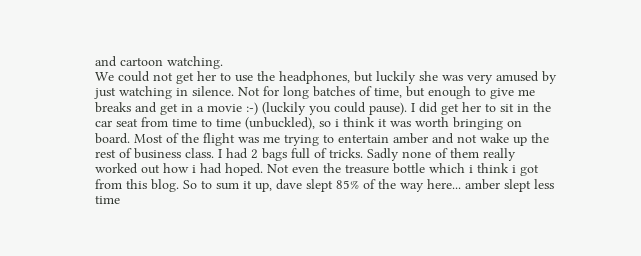and cartoon watching.
We could not get her to use the headphones, but luckily she was very amused by just watching in silence. Not for long batches of time, but enough to give me breaks and get in a movie :-) (luckily you could pause). I did get her to sit in the car seat from time to time (unbuckled), so i think it was worth bringing on board. Most of the flight was me trying to entertain amber and not wake up the rest of business class. I had 2 bags full of tricks. Sadly none of them really worked out how i had hoped. Not even the treasure bottle which i think i got from this blog. So to sum it up, dave slept 85% of the way here... amber slept less time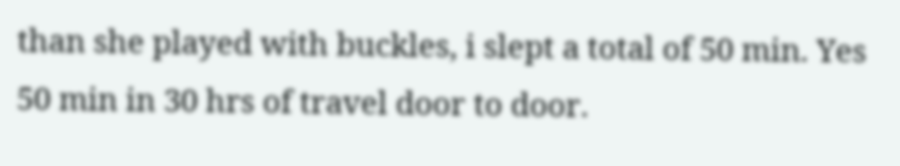than she played with buckles, i slept a total of 50 min. Yes 50 min in 30 hrs of travel door to door.